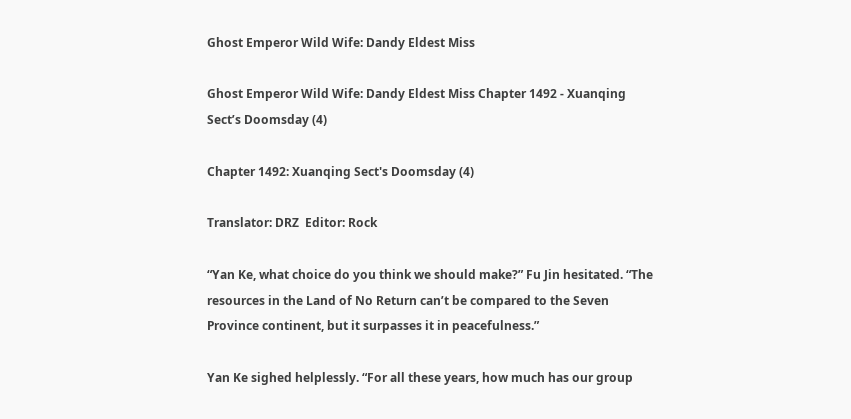Ghost Emperor Wild Wife: Dandy Eldest Miss

Ghost Emperor Wild Wife: Dandy Eldest Miss Chapter 1492 - Xuanqing Sect’s Doomsday (4)

Chapter 1492: Xuanqing Sect's Doomsday (4)

Translator: DRZ  Editor: Rock

“Yan Ke, what choice do you think we should make?” Fu Jin hesitated. “The resources in the Land of No Return can’t be compared to the Seven Province continent, but it surpasses it in peacefulness.”

Yan Ke sighed helplessly. “For all these years, how much has our group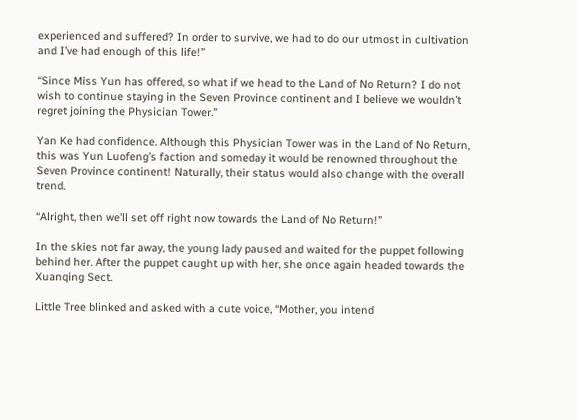experienced and suffered? In order to survive, we had to do our utmost in cultivation and I’ve had enough of this life!”

“Since Miss Yun has offered, so what if we head to the Land of No Return? I do not wish to continue staying in the Seven Province continent and I believe we wouldn’t regret joining the Physician Tower.”

Yan Ke had confidence. Although this Physician Tower was in the Land of No Return, this was Yun Luofeng’s faction and someday it would be renowned throughout the Seven Province continent! Naturally, their status would also change with the overall trend.

“Alright, then we’ll set off right now towards the Land of No Return!”

In the skies not far away, the young lady paused and waited for the puppet following behind her. After the puppet caught up with her, she once again headed towards the Xuanqing Sect.

Little Tree blinked and asked with a cute voice, “Mother, you intend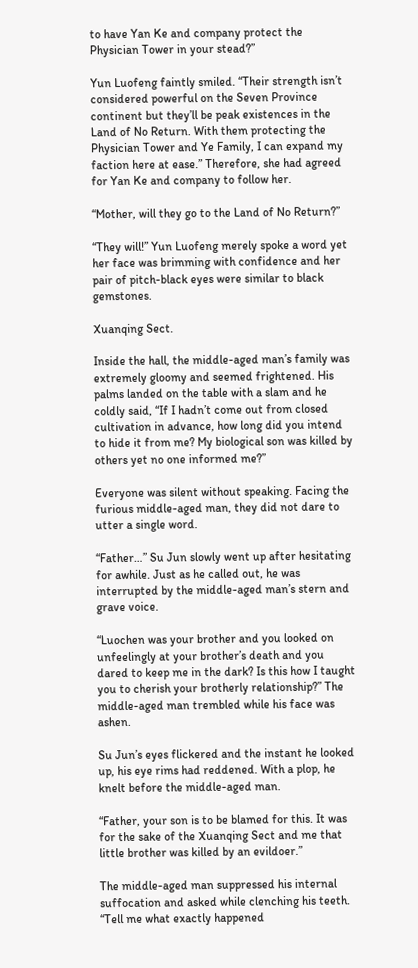to have Yan Ke and company protect the Physician Tower in your stead?”

Yun Luofeng faintly smiled. “Their strength isn’t considered powerful on the Seven Province continent but they’ll be peak existences in the Land of No Return. With them protecting the Physician Tower and Ye Family, I can expand my faction here at ease.” Therefore, she had agreed for Yan Ke and company to follow her.

“Mother, will they go to the Land of No Return?”

“They will!” Yun Luofeng merely spoke a word yet her face was brimming with confidence and her pair of pitch-black eyes were similar to black gemstones.

Xuanqing Sect.

Inside the hall, the middle-aged man’s family was extremely gloomy and seemed frightened. His palms landed on the table with a slam and he coldly said, “If I hadn’t come out from closed cultivation in advance, how long did you intend to hide it from me? My biological son was killed by others yet no one informed me?”

Everyone was silent without speaking. Facing the furious middle-aged man, they did not dare to utter a single word.

“Father…” Su Jun slowly went up after hesitating for awhile. Just as he called out, he was interrupted by the middle-aged man’s stern and grave voice.

“Luochen was your brother and you looked on unfeelingly at your brother’s death and you dared to keep me in the dark? Is this how I taught you to cherish your brotherly relationship?” The middle-aged man trembled while his face was ashen.

Su Jun’s eyes flickered and the instant he looked up, his eye rims had reddened. With a plop, he knelt before the middle-aged man.

“Father, your son is to be blamed for this. It was for the sake of the Xuanqing Sect and me that little brother was killed by an evildoer.”

The middle-aged man suppressed his internal suffocation and asked while clenching his teeth. “Tell me what exactly happened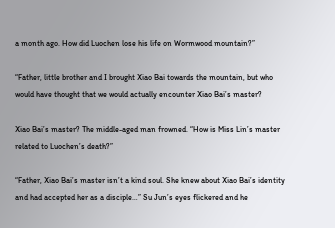a month ago. How did Luochen lose his life on Wormwood mountain?”

“Father, little brother and I brought Xiao Bai towards the mountain, but who would have thought that we would actually encounter Xiao Bai’s master?

Xiao Bai’s master? The middle-aged man frowned. “How is Miss Lin’s master related to Luochen’s death?”

“Father, Xiao Bai’s master isn’t a kind soul. She knew about Xiao Bai’s identity and had accepted her as a disciple…” Su Jun’s eyes flickered and he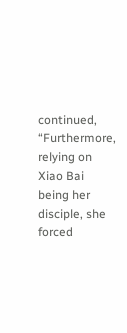continued, “Furthermore, relying on Xiao Bai being her disciple, she forced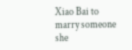Xiao Bai to marry someone she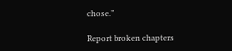chose.”

Report broken chapters